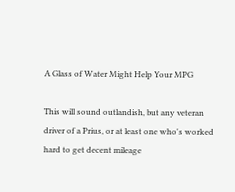A Glass of Water Might Help Your MPG

This will sound outlandish, but any veteran driver of a Prius, or at least one who's worked hard to get decent mileage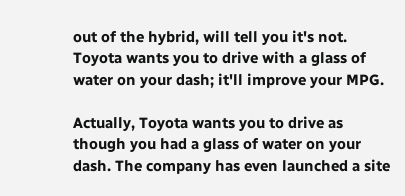out of the hybrid, will tell you it's not. Toyota wants you to drive with a glass of water on your dash; it'll improve your MPG.

Actually, Toyota wants you to drive as though you had a glass of water on your dash. The company has even launched a site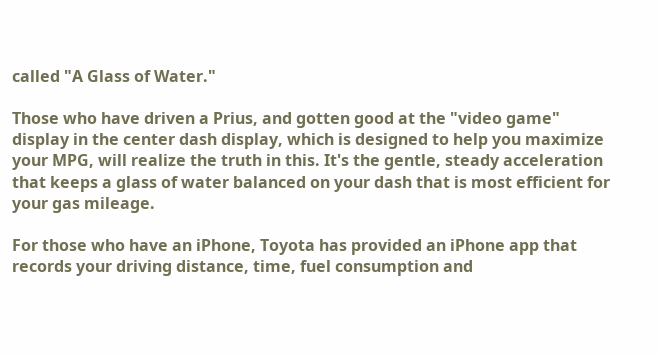called "A Glass of Water."

Those who have driven a Prius, and gotten good at the "video game" display in the center dash display, which is designed to help you maximize your MPG, will realize the truth in this. It's the gentle, steady acceleration that keeps a glass of water balanced on your dash that is most efficient for your gas mileage.

For those who have an iPhone, Toyota has provided an iPhone app that records your driving distance, time, fuel consumption and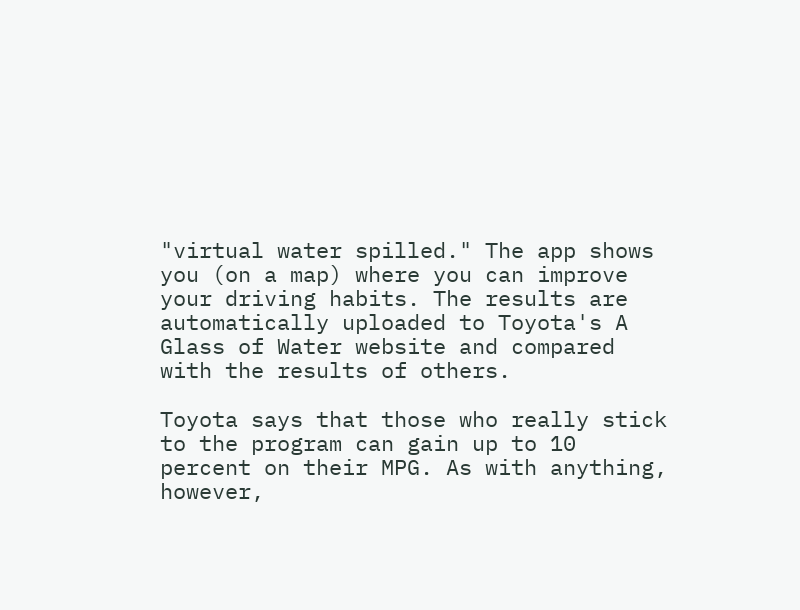"virtual water spilled." The app shows you (on a map) where you can improve your driving habits. The results are automatically uploaded to Toyota's A Glass of Water website and compared with the results of others.

Toyota says that those who really stick to the program can gain up to 10 percent on their MPG. As with anything, however,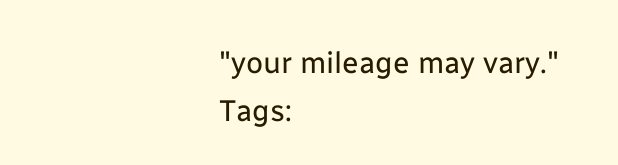"your mileage may vary."
Tags: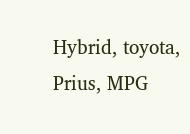Hybrid, toyota, Prius, MPG